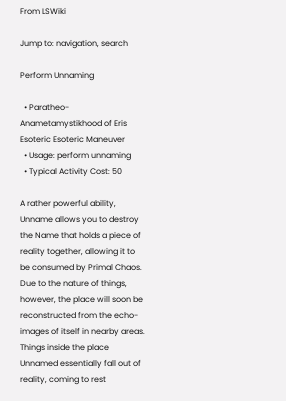From LSWiki

Jump to: navigation, search

Perform Unnaming

  • Paratheo-Anametamystikhood of Eris Esoteric Esoteric Maneuver
  • Usage: perform unnaming
  • Typical Activity Cost: 50

A rather powerful ability, Unname allows you to destroy the Name that holds a piece of reality together, allowing it to be consumed by Primal Chaos. Due to the nature of things, however, the place will soon be reconstructed from the echo-images of itself in nearby areas. Things inside the place Unnamed essentially fall out of reality, coming to rest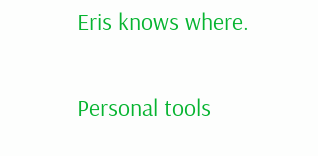Eris knows where.

Personal tools